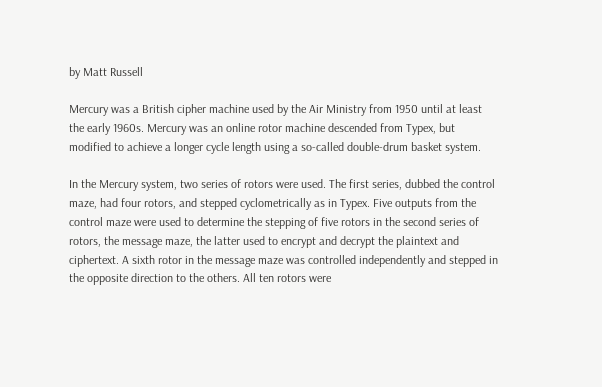by Matt Russell

Mercury was a British cipher machine used by the Air Ministry from 1950 until at least the early 1960s. Mercury was an online rotor machine descended from Typex, but modified to achieve a longer cycle length using a so-called double-drum basket system.

In the Mercury system, two series of rotors were used. The first series, dubbed the control maze, had four rotors, and stepped cyclometrically as in Typex. Five outputs from the control maze were used to determine the stepping of five rotors in the second series of rotors, the message maze, the latter used to encrypt and decrypt the plaintext and ciphertext. A sixth rotor in the message maze was controlled independently and stepped in the opposite direction to the others. All ten rotors were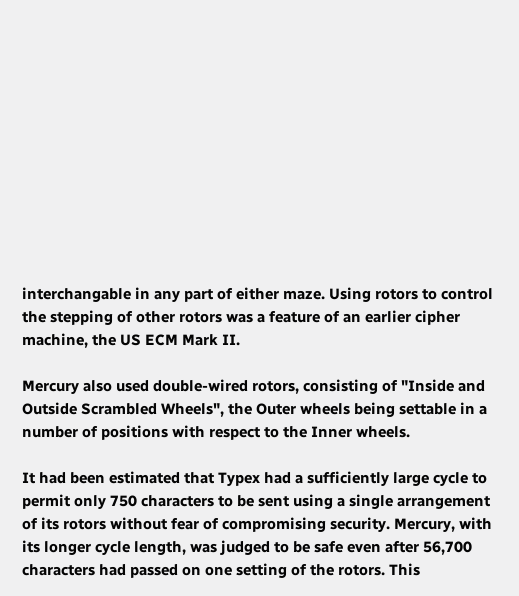interchangable in any part of either maze. Using rotors to control the stepping of other rotors was a feature of an earlier cipher machine, the US ECM Mark II.

Mercury also used double-wired rotors, consisting of "Inside and Outside Scrambled Wheels", the Outer wheels being settable in a number of positions with respect to the Inner wheels.

It had been estimated that Typex had a sufficiently large cycle to permit only 750 characters to be sent using a single arrangement of its rotors without fear of compromising security. Mercury, with its longer cycle length, was judged to be safe even after 56,700 characters had passed on one setting of the rotors. This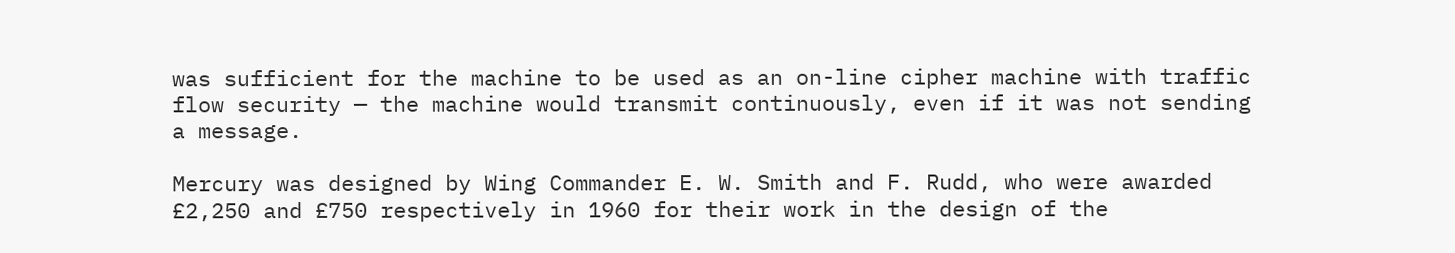was sufficient for the machine to be used as an on-line cipher machine with traffic flow security — the machine would transmit continuously, even if it was not sending a message.

Mercury was designed by Wing Commander E. W. Smith and F. Rudd, who were awarded £2,250 and £750 respectively in 1960 for their work in the design of the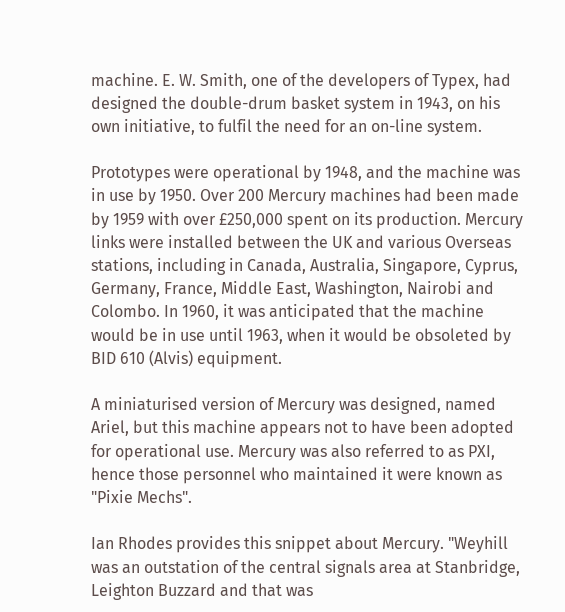machine. E. W. Smith, one of the developers of Typex, had designed the double-drum basket system in 1943, on his own initiative, to fulfil the need for an on-line system.

Prototypes were operational by 1948, and the machine was in use by 1950. Over 200 Mercury machines had been made by 1959 with over £250,000 spent on its production. Mercury links were installed between the UK and various Overseas stations, including in Canada, Australia, Singapore, Cyprus, Germany, France, Middle East, Washington, Nairobi and Colombo. In 1960, it was anticipated that the machine would be in use until 1963, when it would be obsoleted by BID 610 (Alvis) equipment.

A miniaturised version of Mercury was designed, named Ariel, but this machine appears not to have been adopted for operational use. Mercury was also referred to as PXI, hence those personnel who maintained it were known as "Pixie Mechs".

Ian Rhodes provides this snippet about Mercury. "Weyhill was an outstation of the central signals area at Stanbridge, Leighton Buzzard and that was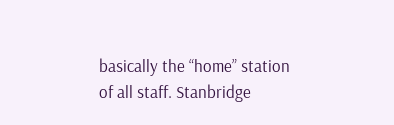basically the “home” station of all staff. Stanbridge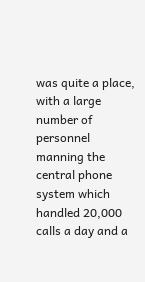was quite a place, with a large number of personnel manning the central phone system which handled 20,000 calls a day and a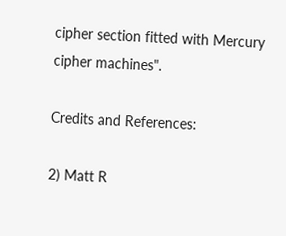cipher section fitted with Mercury cipher machines".

Credits and References:

2) Matt R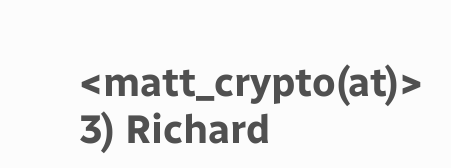<matt_crypto(at)>
3) Richard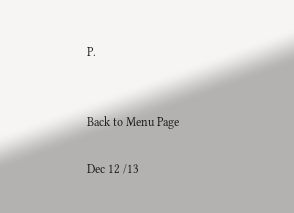P.


Back to Menu Page

Dec 12 /13